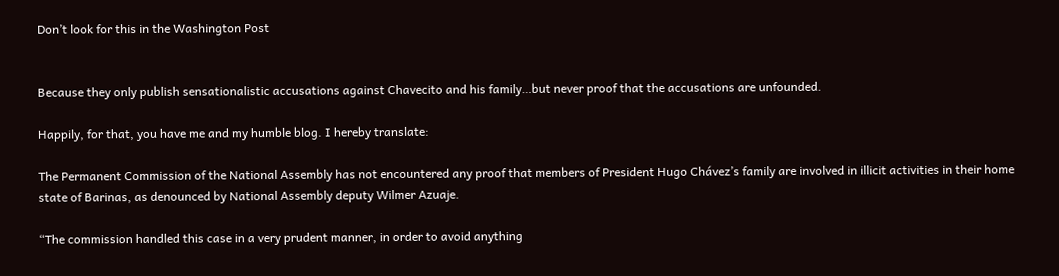Don’t look for this in the Washington Post


Because they only publish sensationalistic accusations against Chavecito and his family…but never proof that the accusations are unfounded.

Happily, for that, you have me and my humble blog. I hereby translate:

The Permanent Commission of the National Assembly has not encountered any proof that members of President Hugo Chávez’s family are involved in illicit activities in their home state of Barinas, as denounced by National Assembly deputy Wilmer Azuaje.

“The commission handled this case in a very prudent manner, in order to avoid anything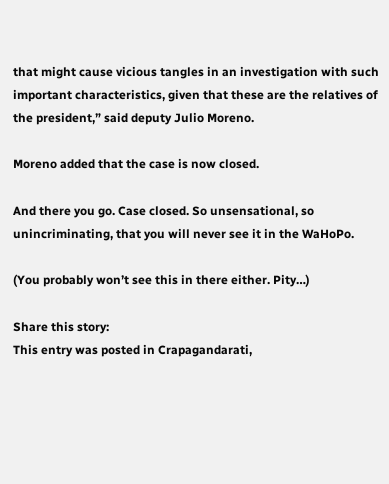that might cause vicious tangles in an investigation with such important characteristics, given that these are the relatives of the president,” said deputy Julio Moreno.

Moreno added that the case is now closed.

And there you go. Case closed. So unsensational, so unincriminating, that you will never see it in the WaHoPo.

(You probably won’t see this in there either. Pity…)

Share this story:
This entry was posted in Crapagandarati,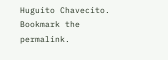Huguito Chavecito. Bookmark the permalink.